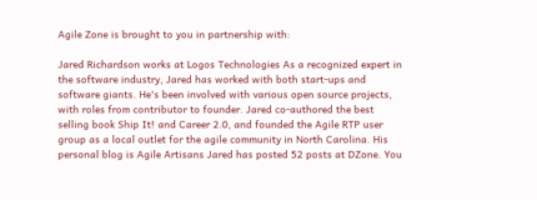Agile Zone is brought to you in partnership with:

Jared Richardson works at Logos Technologies As a recognized expert in the software industry, Jared has worked with both start-ups and software giants. He's been involved with various open source projects, with roles from contributor to founder. Jared co-authored the best selling book Ship It! and Career 2.0, and founded the Agile RTP user group as a local outlet for the agile community in North Carolina. His personal blog is Agile Artisans Jared has posted 52 posts at DZone. You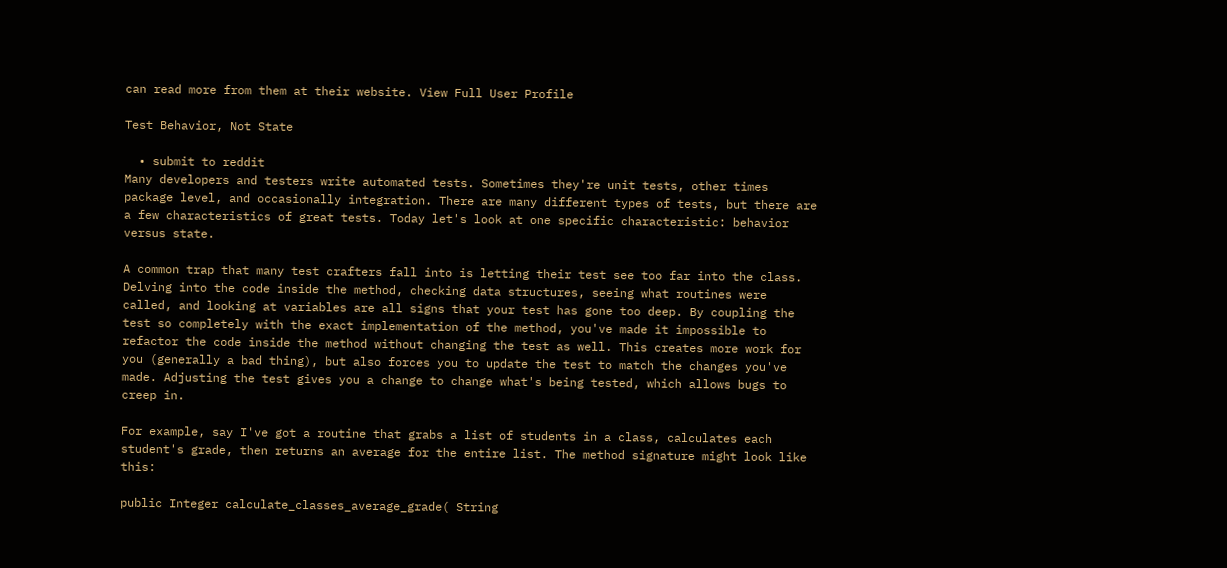can read more from them at their website. View Full User Profile

Test Behavior, Not State

  • submit to reddit
Many developers and testers write automated tests. Sometimes they're unit tests, other times package level, and occasionally integration. There are many different types of tests, but there are a few characteristics of great tests. Today let's look at one specific characteristic: behavior versus state.

A common trap that many test crafters fall into is letting their test see too far into the class. Delving into the code inside the method, checking data structures, seeing what routines were called, and looking at variables are all signs that your test has gone too deep. By coupling the test so completely with the exact implementation of the method, you've made it impossible to refactor the code inside the method without changing the test as well. This creates more work for you (generally a bad thing), but also forces you to update the test to match the changes you've made. Adjusting the test gives you a change to change what's being tested, which allows bugs to creep in.

For example, say I've got a routine that grabs a list of students in a class, calculates each student's grade, then returns an average for the entire list. The method signature might look like this:

public Integer calculate_classes_average_grade( String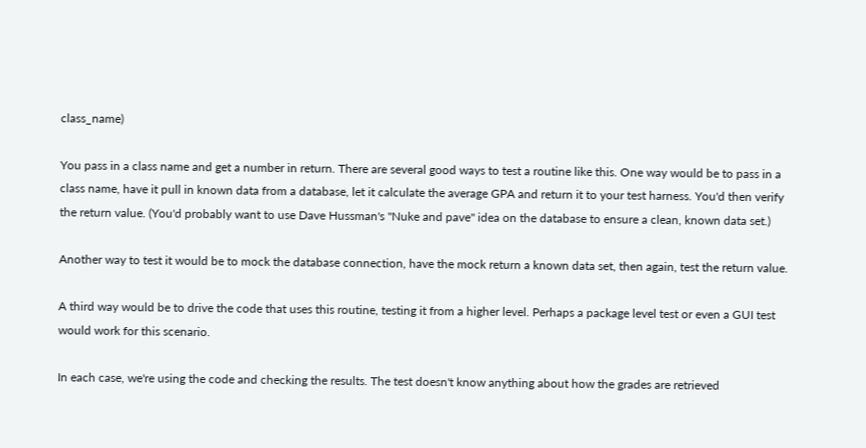class_name)

You pass in a class name and get a number in return. There are several good ways to test a routine like this. One way would be to pass in a class name, have it pull in known data from a database, let it calculate the average GPA and return it to your test harness. You'd then verify the return value. (You'd probably want to use Dave Hussman's "Nuke and pave" idea on the database to ensure a clean, known data set.)

Another way to test it would be to mock the database connection, have the mock return a known data set, then again, test the return value.

A third way would be to drive the code that uses this routine, testing it from a higher level. Perhaps a package level test or even a GUI test would work for this scenario.

In each case, we're using the code and checking the results. The test doesn't know anything about how the grades are retrieved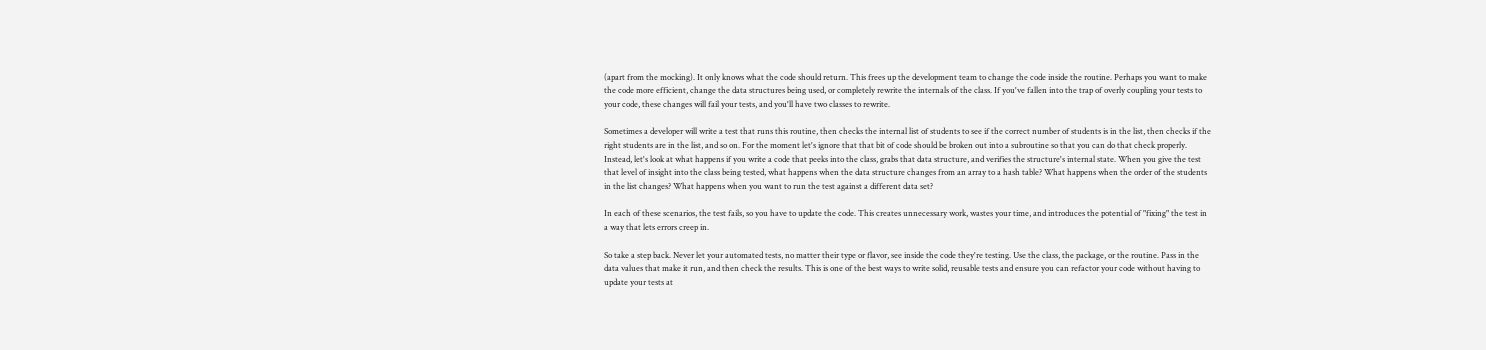(apart from the mocking). It only knows what the code should return. This frees up the development team to change the code inside the routine. Perhaps you want to make the code more efficient, change the data structures being used, or completely rewrite the internals of the class. If you've fallen into the trap of overly coupling your tests to your code, these changes will fail your tests, and you'll have two classes to rewrite.

Sometimes a developer will write a test that runs this routine, then checks the internal list of students to see if the correct number of students is in the list, then checks if the right students are in the list, and so on. For the moment let's ignore that that bit of code should be broken out into a subroutine so that you can do that check properly. Instead, let's look at what happens if you write a code that peeks into the class, grabs that data structure, and verifies the structure's internal state. When you give the test that level of insight into the class being tested, what happens when the data structure changes from an array to a hash table? What happens when the order of the students in the list changes? What happens when you want to run the test against a different data set?

In each of these scenarios, the test fails, so you have to update the code. This creates unnecessary work, wastes your time, and introduces the potential of "fixing" the test in a way that lets errors creep in.

So take a step back. Never let your automated tests, no matter their type or flavor, see inside the code they're testing. Use the class, the package, or the routine. Pass in the data values that make it run, and then check the results. This is one of the best ways to write solid, reusable tests and ensure you can refactor your code without having to update your tests at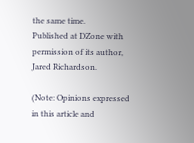the same time.
Published at DZone with permission of its author, Jared Richardson.

(Note: Opinions expressed in this article and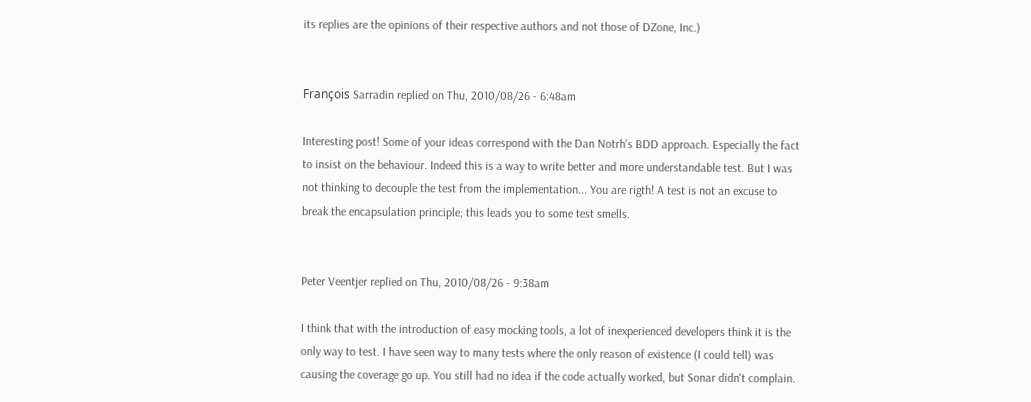its replies are the opinions of their respective authors and not those of DZone, Inc.)


François Sarradin replied on Thu, 2010/08/26 - 6:48am

Interesting post! Some of your ideas correspond with the Dan Notrh's BDD approach. Especially the fact to insist on the behaviour. Indeed this is a way to write better and more understandable test. But I was not thinking to decouple the test from the implementation... You are rigth! A test is not an excuse to break the encapsulation principle; this leads you to some test smells.


Peter Veentjer replied on Thu, 2010/08/26 - 9:38am

I think that with the introduction of easy mocking tools, a lot of inexperienced developers think it is the only way to test. I have seen way to many tests where the only reason of existence (I could tell) was causing the coverage go up. You still had no idea if the code actually worked, but Sonar didn't complain.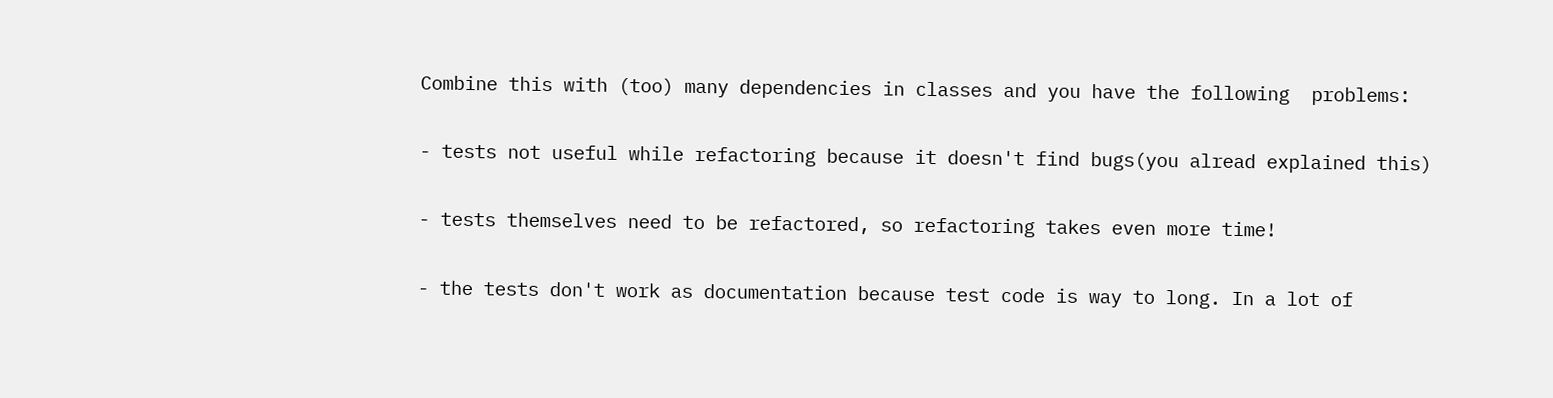Combine this with (too) many dependencies in classes and you have the following  problems:

- tests not useful while refactoring because it doesn't find bugs(you alread explained this)

- tests themselves need to be refactored, so refactoring takes even more time!

- the tests don't work as documentation because test code is way to long. In a lot of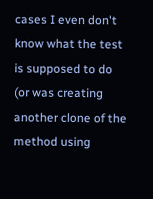cases I even don't know what the test is supposed to do (or was creating another clone of the method using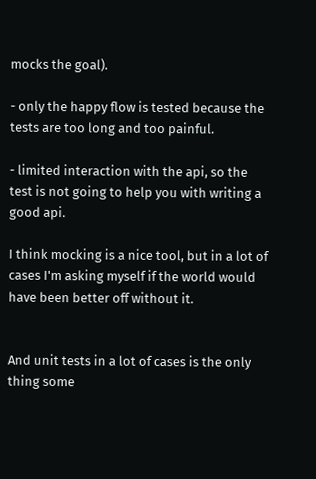mocks the goal).

- only the happy flow is tested because the tests are too long and too painful.

- limited interaction with the api, so the test is not going to help you with writing a good api.

I think mocking is a nice tool, but in a lot of cases I'm asking myself if the world would have been better off without it.


And unit tests in a lot of cases is the only thing some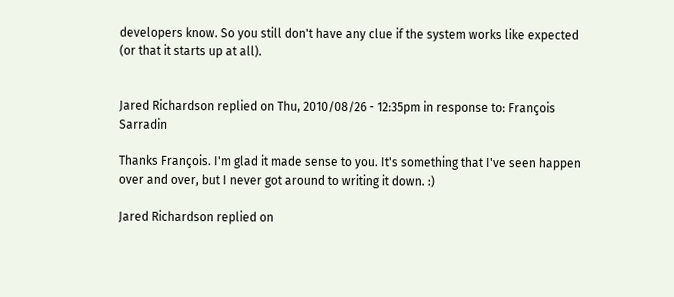developers know. So you still don't have any clue if the system works like expected (or that it starts up at all).


Jared Richardson replied on Thu, 2010/08/26 - 12:35pm in response to: François Sarradin

Thanks François. I'm glad it made sense to you. It's something that I've seen happen over and over, but I never got around to writing it down. :)

Jared Richardson replied on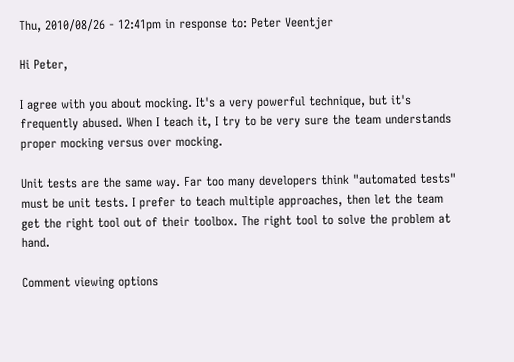Thu, 2010/08/26 - 12:41pm in response to: Peter Veentjer

Hi Peter,

I agree with you about mocking. It's a very powerful technique, but it's frequently abused. When I teach it, I try to be very sure the team understands proper mocking versus over mocking.

Unit tests are the same way. Far too many developers think "automated tests" must be unit tests. I prefer to teach multiple approaches, then let the team get the right tool out of their toolbox. The right tool to solve the problem at hand.

Comment viewing options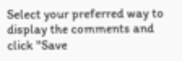Select your preferred way to display the comments and click "Save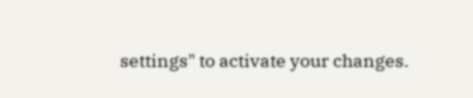settings" to activate your changes.